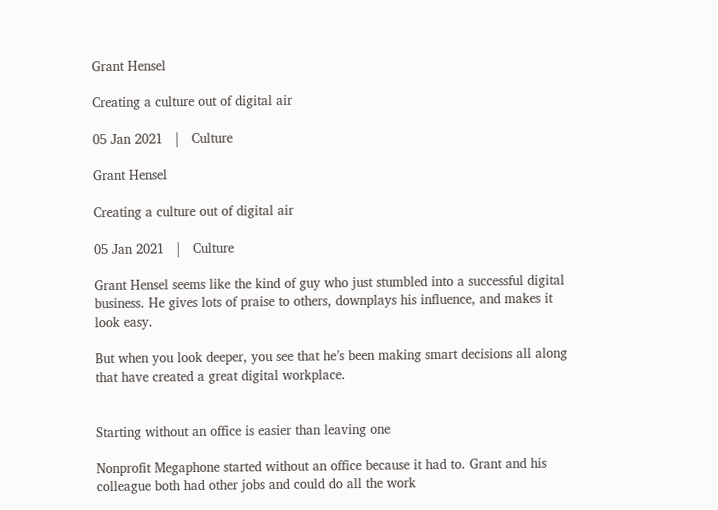Grant Hensel

Creating a culture out of digital air

05 Jan 2021   |   Culture

Grant Hensel

Creating a culture out of digital air

05 Jan 2021   |   Culture

Grant Hensel seems like the kind of guy who just stumbled into a successful digital business. He gives lots of praise to others, downplays his influence, and makes it look easy.

But when you look deeper, you see that he’s been making smart decisions all along that have created a great digital workplace.


Starting without an office is easier than leaving one

Nonprofit Megaphone started without an office because it had to. Grant and his colleague both had other jobs and could do all the work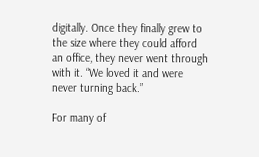digitally. Once they finally grew to the size where they could afford an office, they never went through with it. “We loved it and were never turning back.”

For many of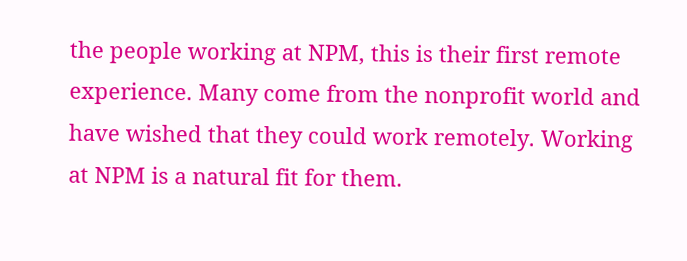the people working at NPM, this is their first remote experience. Many come from the nonprofit world and have wished that they could work remotely. Working at NPM is a natural fit for them.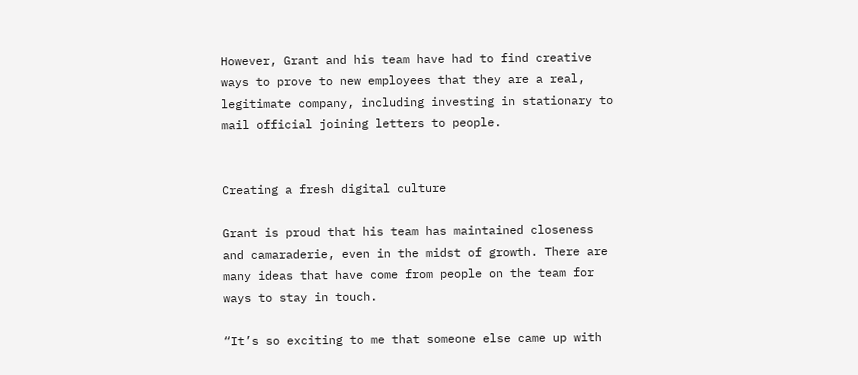However, Grant and his team have had to find creative ways to prove to new employees that they are a real, legitimate company, including investing in stationary to mail official joining letters to people.


Creating a fresh digital culture

Grant is proud that his team has maintained closeness and camaraderie, even in the midst of growth. There are many ideas that have come from people on the team for ways to stay in touch.

“It’s so exciting to me that someone else came up with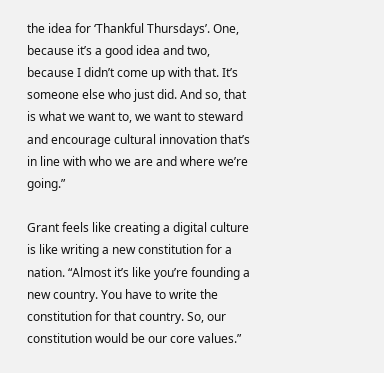the idea for ‘Thankful Thursdays’. One, because it’s a good idea and two, because I didn’t come up with that. It’s someone else who just did. And so, that is what we want to, we want to steward and encourage cultural innovation that’s in line with who we are and where we’re going.”

Grant feels like creating a digital culture is like writing a new constitution for a nation. “Almost it’s like you’re founding a new country. You have to write the constitution for that country. So, our constitution would be our core values.”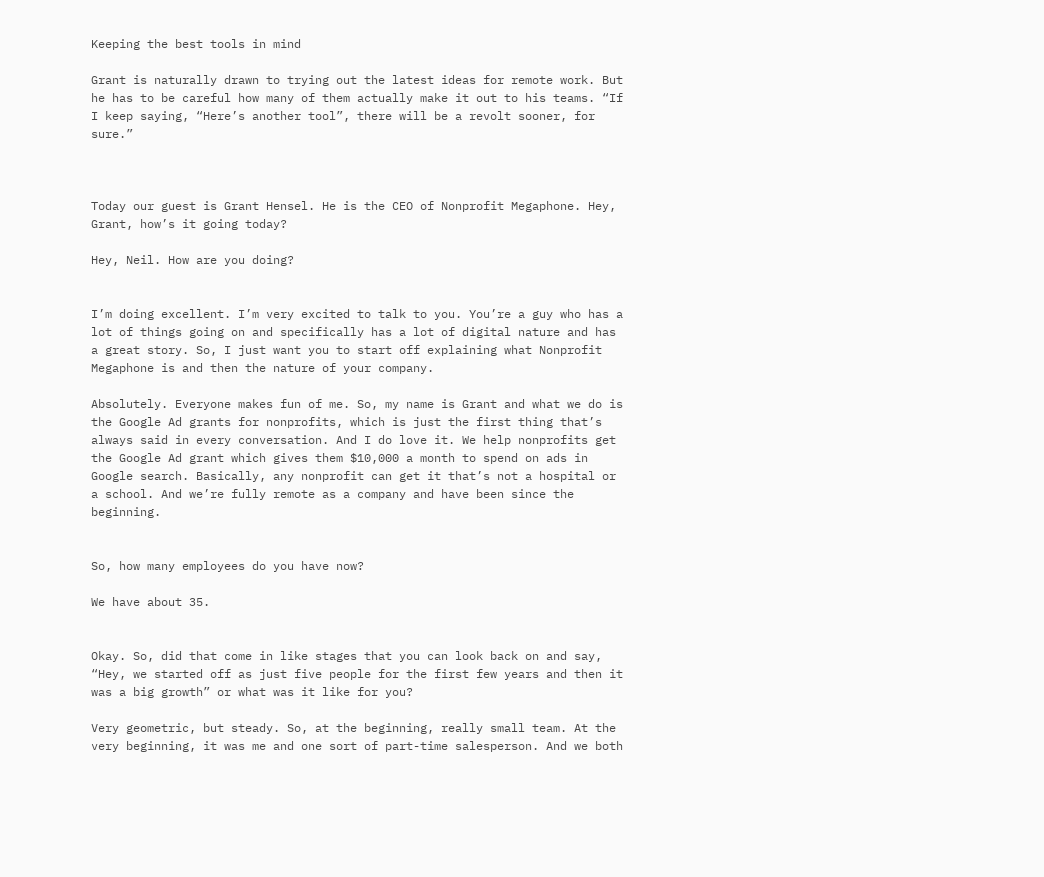Keeping the best tools in mind

Grant is naturally drawn to trying out the latest ideas for remote work. But he has to be careful how many of them actually make it out to his teams. “If I keep saying, “Here’s another tool”, there will be a revolt sooner, for sure.”



Today our guest is Grant Hensel. He is the CEO of Nonprofit Megaphone. Hey, Grant, how’s it going today?

Hey, Neil. How are you doing?


I’m doing excellent. I’m very excited to talk to you. You’re a guy who has a lot of things going on and specifically has a lot of digital nature and has a great story. So, I just want you to start off explaining what Nonprofit Megaphone is and then the nature of your company.

Absolutely. Everyone makes fun of me. So, my name is Grant and what we do is the Google Ad grants for nonprofits, which is just the first thing that’s always said in every conversation. And I do love it. We help nonprofits get the Google Ad grant which gives them $10,000 a month to spend on ads in Google search. Basically, any nonprofit can get it that’s not a hospital or a school. And we’re fully remote as a company and have been since the beginning.


So, how many employees do you have now?

We have about 35.


Okay. So, did that come in like stages that you can look back on and say, “Hey, we started off as just five people for the first few years and then it was a big growth” or what was it like for you?

Very geometric, but steady. So, at the beginning, really small team. At the very beginning, it was me and one sort of part-time salesperson. And we both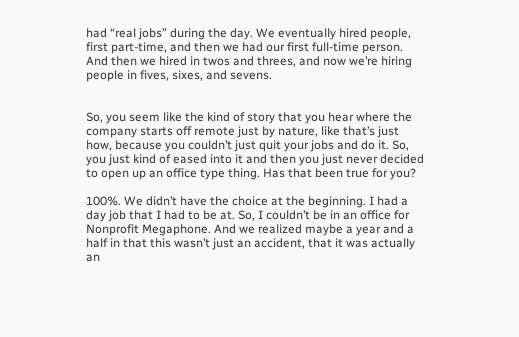had “real jobs” during the day. We eventually hired people, first part-time, and then we had our first full-time person. And then we hired in twos and threes, and now we’re hiring people in fives, sixes, and sevens.


So, you seem like the kind of story that you hear where the company starts off remote just by nature, like that’s just how, because you couldn’t just quit your jobs and do it. So, you just kind of eased into it and then you just never decided to open up an office type thing. Has that been true for you?

100%. We didn’t have the choice at the beginning. I had a day job that I had to be at. So, I couldn’t be in an office for Nonprofit Megaphone. And we realized maybe a year and a half in that this wasn’t just an accident, that it was actually an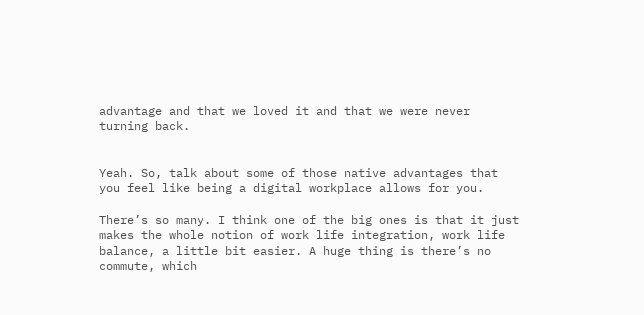advantage and that we loved it and that we were never turning back.


Yeah. So, talk about some of those native advantages that you feel like being a digital workplace allows for you.

There’s so many. I think one of the big ones is that it just makes the whole notion of work life integration, work life balance, a little bit easier. A huge thing is there’s no commute, which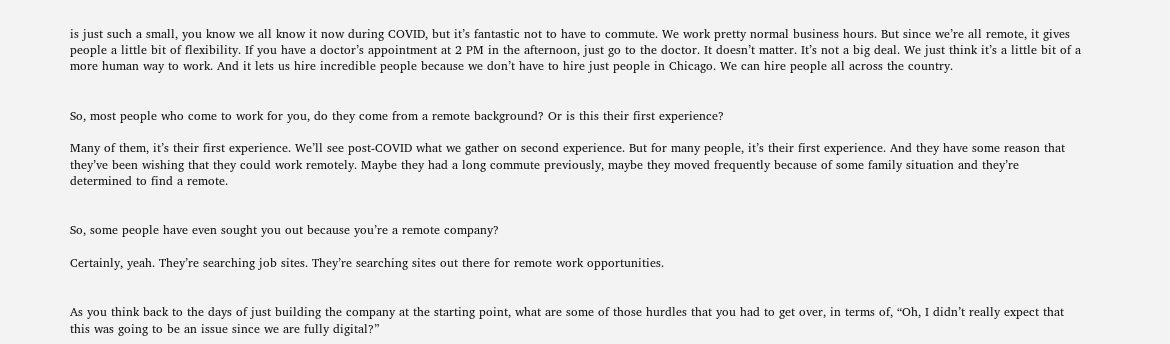is just such a small, you know we all know it now during COVID, but it’s fantastic not to have to commute. We work pretty normal business hours. But since we’re all remote, it gives people a little bit of flexibility. If you have a doctor’s appointment at 2 PM in the afternoon, just go to the doctor. It doesn’t matter. It’s not a big deal. We just think it’s a little bit of a more human way to work. And it lets us hire incredible people because we don’t have to hire just people in Chicago. We can hire people all across the country.


So, most people who come to work for you, do they come from a remote background? Or is this their first experience?

Many of them, it’s their first experience. We’ll see post-COVID what we gather on second experience. But for many people, it’s their first experience. And they have some reason that they’ve been wishing that they could work remotely. Maybe they had a long commute previously, maybe they moved frequently because of some family situation and they’re determined to find a remote.


So, some people have even sought you out because you’re a remote company?

Certainly, yeah. They’re searching job sites. They’re searching sites out there for remote work opportunities.


As you think back to the days of just building the company at the starting point, what are some of those hurdles that you had to get over, in terms of, “Oh, I didn’t really expect that this was going to be an issue since we are fully digital?”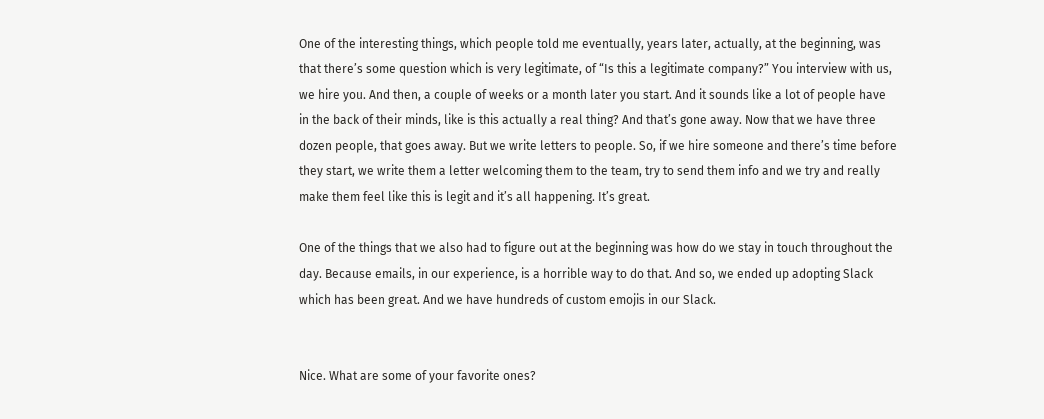One of the interesting things, which people told me eventually, years later, actually, at the beginning, was that there’s some question which is very legitimate, of “Is this a legitimate company?” You interview with us, we hire you. And then, a couple of weeks or a month later you start. And it sounds like a lot of people have in the back of their minds, like is this actually a real thing? And that’s gone away. Now that we have three dozen people, that goes away. But we write letters to people. So, if we hire someone and there’s time before they start, we write them a letter welcoming them to the team, try to send them info and we try and really make them feel like this is legit and it’s all happening. It’s great.

One of the things that we also had to figure out at the beginning was how do we stay in touch throughout the day. Because emails, in our experience, is a horrible way to do that. And so, we ended up adopting Slack which has been great. And we have hundreds of custom emojis in our Slack.


Nice. What are some of your favorite ones?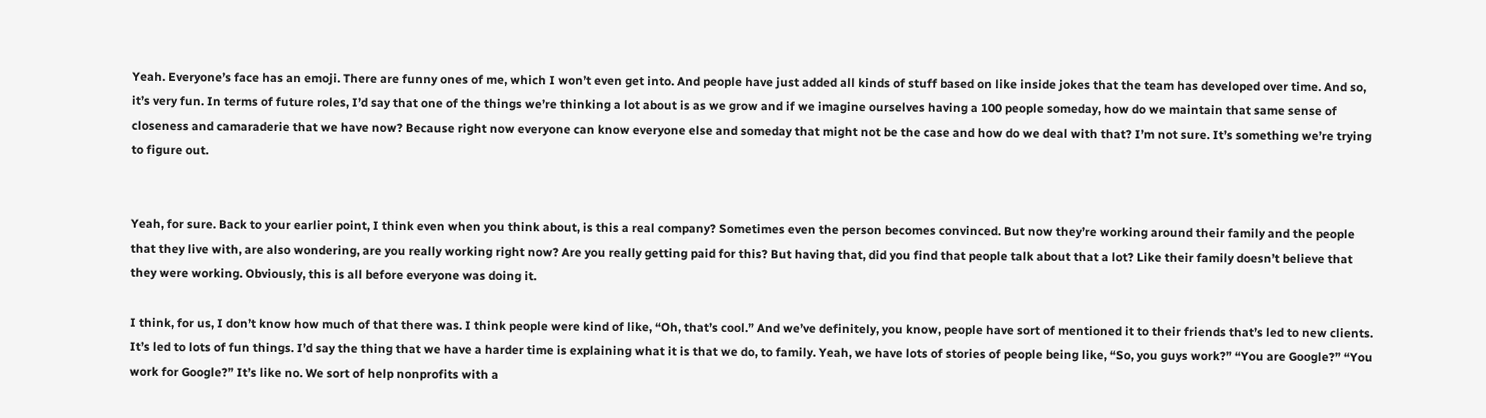Yeah. Everyone’s face has an emoji. There are funny ones of me, which I won’t even get into. And people have just added all kinds of stuff based on like inside jokes that the team has developed over time. And so, it’s very fun. In terms of future roles, I’d say that one of the things we’re thinking a lot about is as we grow and if we imagine ourselves having a 100 people someday, how do we maintain that same sense of closeness and camaraderie that we have now? Because right now everyone can know everyone else and someday that might not be the case and how do we deal with that? I’m not sure. It’s something we’re trying to figure out.


Yeah, for sure. Back to your earlier point, I think even when you think about, is this a real company? Sometimes even the person becomes convinced. But now they’re working around their family and the people that they live with, are also wondering, are you really working right now? Are you really getting paid for this? But having that, did you find that people talk about that a lot? Like their family doesn’t believe that they were working. Obviously, this is all before everyone was doing it.

I think, for us, I don’t know how much of that there was. I think people were kind of like, “Oh, that’s cool.” And we’ve definitely, you know, people have sort of mentioned it to their friends that’s led to new clients. It’s led to lots of fun things. I’d say the thing that we have a harder time is explaining what it is that we do, to family. Yeah, we have lots of stories of people being like, “So, you guys work?” “You are Google?” “You work for Google?” It’s like no. We sort of help nonprofits with a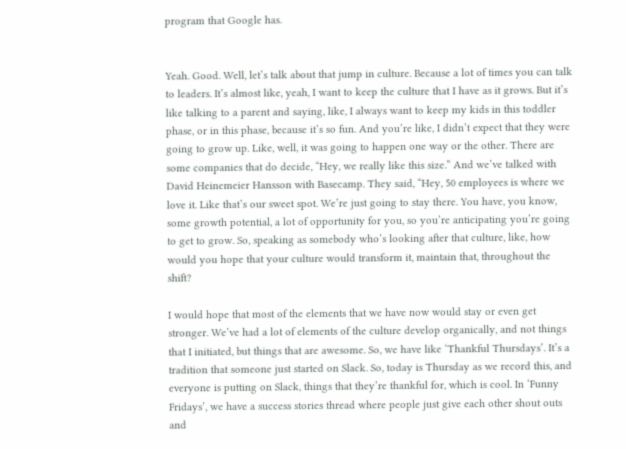program that Google has.


Yeah. Good. Well, let’s talk about that jump in culture. Because a lot of times you can talk to leaders. It’s almost like, yeah, I want to keep the culture that I have as it grows. But it’s like talking to a parent and saying, like, I always want to keep my kids in this toddler phase, or in this phase, because it’s so fun. And you’re like, I didn’t expect that they were going to grow up. Like, well, it was going to happen one way or the other. There are some companies that do decide, “Hey, we really like this size.” And we’ve talked with David Heinemeier Hansson with Basecamp. They said, “Hey, 50 employees is where we love it. Like that’s our sweet spot. We’re just going to stay there. You have, you know, some growth potential, a lot of opportunity for you, so you’re anticipating you’re going to get to grow. So, speaking as somebody who’s looking after that culture, like, how would you hope that your culture would transform it, maintain that, throughout the shift?

I would hope that most of the elements that we have now would stay or even get stronger. We’ve had a lot of elements of the culture develop organically, and not things that I initiated, but things that are awesome. So, we have like ‘Thankful Thursdays’. It’s a tradition that someone just started on Slack. So, today is Thursday as we record this, and everyone is putting on Slack, things that they’re thankful for, which is cool. In ‘Funny Fridays’, we have a success stories thread where people just give each other shout outs and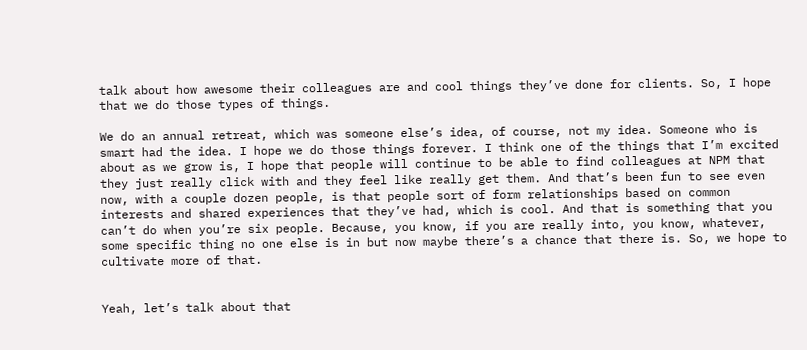talk about how awesome their colleagues are and cool things they’ve done for clients. So, I hope that we do those types of things.

We do an annual retreat, which was someone else’s idea, of course, not my idea. Someone who is smart had the idea. I hope we do those things forever. I think one of the things that I’m excited about as we grow is, I hope that people will continue to be able to find colleagues at NPM that they just really click with and they feel like really get them. And that’s been fun to see even now, with a couple dozen people, is that people sort of form relationships based on common interests and shared experiences that they’ve had, which is cool. And that is something that you can’t do when you’re six people. Because, you know, if you are really into, you know, whatever, some specific thing no one else is in but now maybe there’s a chance that there is. So, we hope to cultivate more of that.


Yeah, let’s talk about that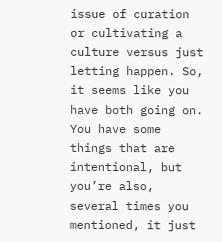issue of curation or cultivating a culture versus just letting happen. So, it seems like you have both going on. You have some things that are intentional, but you’re also, several times you mentioned, it just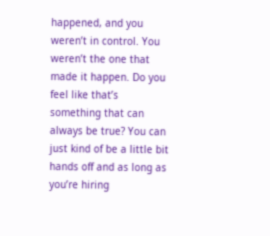happened, and you weren’t in control. You weren’t the one that made it happen. Do you feel like that’s something that can always be true? You can just kind of be a little bit hands off and as long as you’re hiring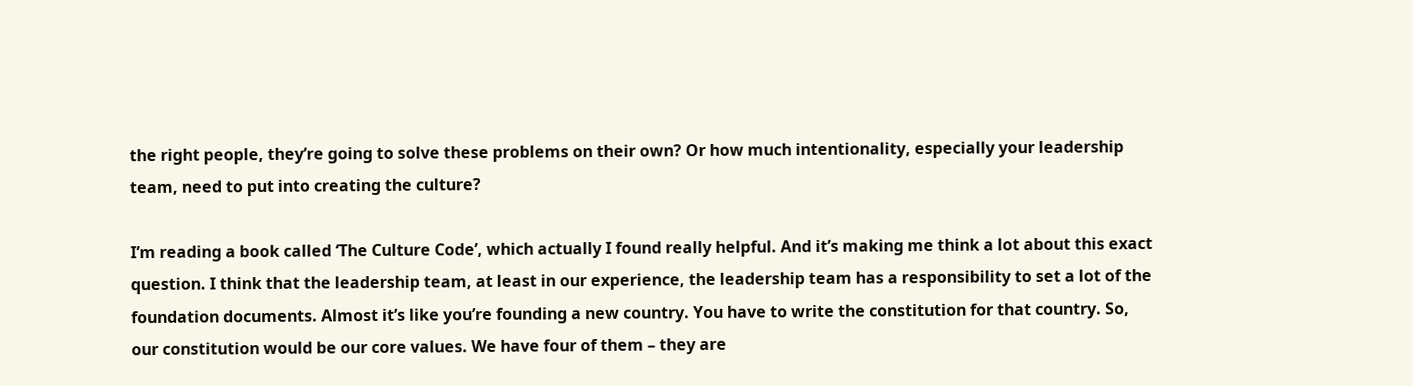the right people, they’re going to solve these problems on their own? Or how much intentionality, especially your leadership team, need to put into creating the culture?

I’m reading a book called ‘The Culture Code’, which actually I found really helpful. And it’s making me think a lot about this exact question. I think that the leadership team, at least in our experience, the leadership team has a responsibility to set a lot of the foundation documents. Almost it’s like you’re founding a new country. You have to write the constitution for that country. So, our constitution would be our core values. We have four of them – they are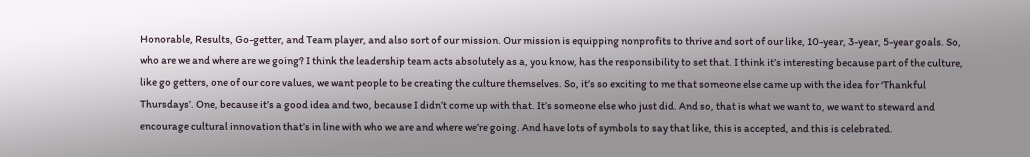Honorable, Results, Go-getter, and Team player, and also sort of our mission. Our mission is equipping nonprofits to thrive and sort of our like, 10-year, 3-year, 5-year goals. So, who are we and where are we going? I think the leadership team acts absolutely as a, you know, has the responsibility to set that. I think it’s interesting because part of the culture, like go getters, one of our core values, we want people to be creating the culture themselves. So, it’s so exciting to me that someone else came up with the idea for ‘Thankful Thursdays’. One, because it’s a good idea and two, because I didn’t come up with that. It’s someone else who just did. And so, that is what we want to, we want to steward and encourage cultural innovation that’s in line with who we are and where we’re going. And have lots of symbols to say that like, this is accepted, and this is celebrated.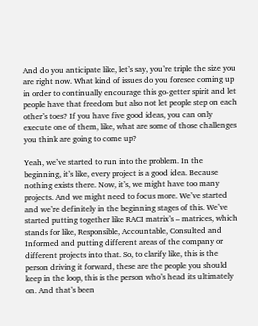And do you anticipate like, let’s say, you’re triple the size you are right now. What kind of issues do you foresee coming up in order to continually encourage this go-getter spirit and let people have that freedom but also not let people step on each other’s toes? If you have five good ideas, you can only execute one of them, like, what are some of those challenges you think are going to come up?

Yeah, we’ve started to run into the problem. In the beginning, it’s like, every project is a good idea. Because nothing exists there. Now, it’s, we might have too many projects. And we might need to focus more. We’ve started and we’re definitely in the beginning stages of this. We’ve started putting together like RACI matrix’s – matrices, which stands for like, Responsible, Accountable, Consulted and Informed and putting different areas of the company or different projects into that. So, to clarify like, this is the person driving it forward, these are the people you should keep in the loop, this is the person who’s head its ultimately on. And that’s been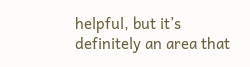helpful, but it’s definitely an area that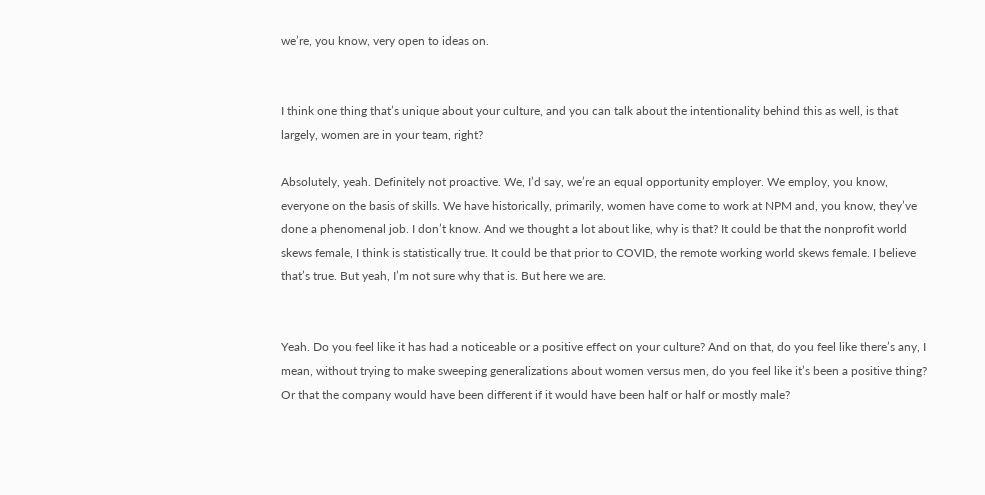we’re, you know, very open to ideas on.


I think one thing that’s unique about your culture, and you can talk about the intentionality behind this as well, is that largely, women are in your team, right?

Absolutely, yeah. Definitely not proactive. We, I’d say, we’re an equal opportunity employer. We employ, you know, everyone on the basis of skills. We have historically, primarily, women have come to work at NPM and, you know, they’ve done a phenomenal job. I don’t know. And we thought a lot about like, why is that? It could be that the nonprofit world skews female, I think is statistically true. It could be that prior to COVID, the remote working world skews female. I believe that’s true. But yeah, I’m not sure why that is. But here we are.


Yeah. Do you feel like it has had a noticeable or a positive effect on your culture? And on that, do you feel like there’s any, I mean, without trying to make sweeping generalizations about women versus men, do you feel like it’s been a positive thing? Or that the company would have been different if it would have been half or half or mostly male?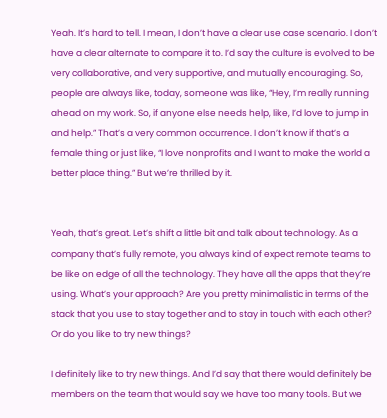Yeah. It’s hard to tell. I mean, I don’t have a clear use case scenario. I don’t have a clear alternate to compare it to. I’d say the culture is evolved to be very collaborative, and very supportive, and mutually encouraging. So, people are always like, today, someone was like, “Hey, I’m really running ahead on my work. So, if anyone else needs help, like, I’d love to jump in and help.” That’s a very common occurrence. I don’t know if that’s a female thing or just like, “I love nonprofits and I want to make the world a better place thing.” But we’re thrilled by it.


Yeah, that’s great. Let’s shift a little bit and talk about technology. As a company that’s fully remote, you always kind of expect remote teams to be like on edge of all the technology. They have all the apps that they’re using. What’s your approach? Are you pretty minimalistic in terms of the stack that you use to stay together and to stay in touch with each other? Or do you like to try new things?

I definitely like to try new things. And I’d say that there would definitely be members on the team that would say we have too many tools. But we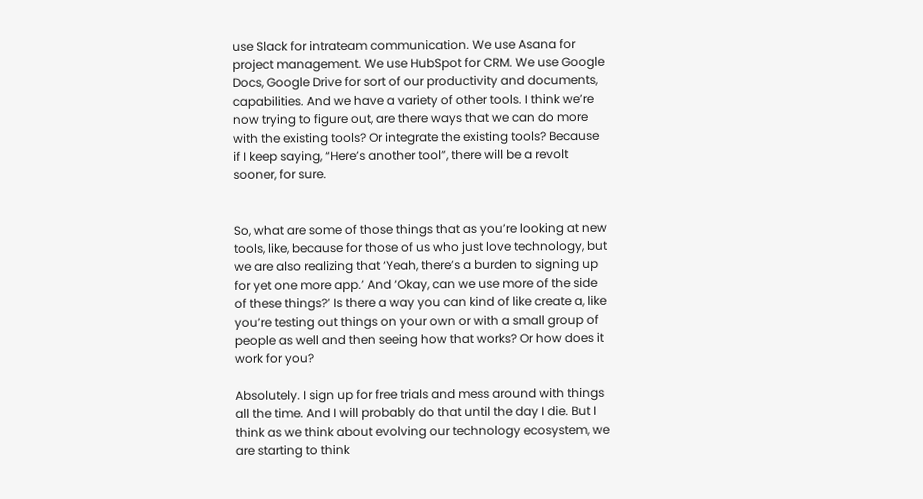use Slack for intrateam communication. We use Asana for project management. We use HubSpot for CRM. We use Google Docs, Google Drive for sort of our productivity and documents, capabilities. And we have a variety of other tools. I think we’re now trying to figure out, are there ways that we can do more with the existing tools? Or integrate the existing tools? Because if I keep saying, “Here’s another tool”, there will be a revolt sooner, for sure.


So, what are some of those things that as you’re looking at new tools, like, because for those of us who just love technology, but we are also realizing that ‘Yeah, there’s a burden to signing up for yet one more app.’ And ‘Okay, can we use more of the side of these things?’ Is there a way you can kind of like create a, like you’re testing out things on your own or with a small group of people as well and then seeing how that works? Or how does it work for you?

Absolutely. I sign up for free trials and mess around with things all the time. And I will probably do that until the day I die. But I think as we think about evolving our technology ecosystem, we are starting to think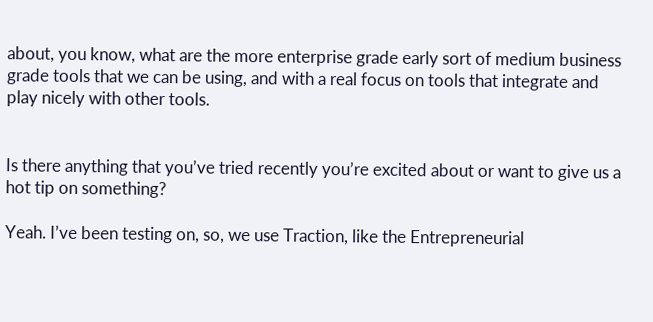about, you know, what are the more enterprise grade early sort of medium business grade tools that we can be using, and with a real focus on tools that integrate and play nicely with other tools.


Is there anything that you’ve tried recently you’re excited about or want to give us a hot tip on something?

Yeah. I’ve been testing on, so, we use Traction, like the Entrepreneurial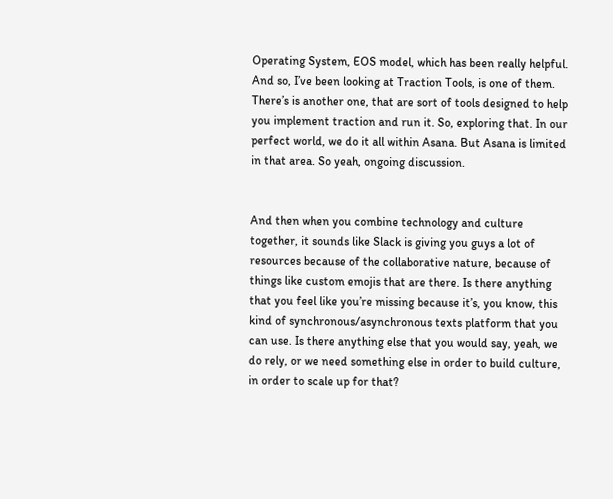Operating System, EOS model, which has been really helpful. And so, I’ve been looking at Traction Tools, is one of them. There’s is another one, that are sort of tools designed to help you implement traction and run it. So, exploring that. In our perfect world, we do it all within Asana. But Asana is limited in that area. So yeah, ongoing discussion.


And then when you combine technology and culture together, it sounds like Slack is giving you guys a lot of resources because of the collaborative nature, because of things like custom emojis that are there. Is there anything that you feel like you’re missing because it’s, you know, this kind of synchronous/asynchronous texts platform that you can use. Is there anything else that you would say, yeah, we do rely, or we need something else in order to build culture, in order to scale up for that?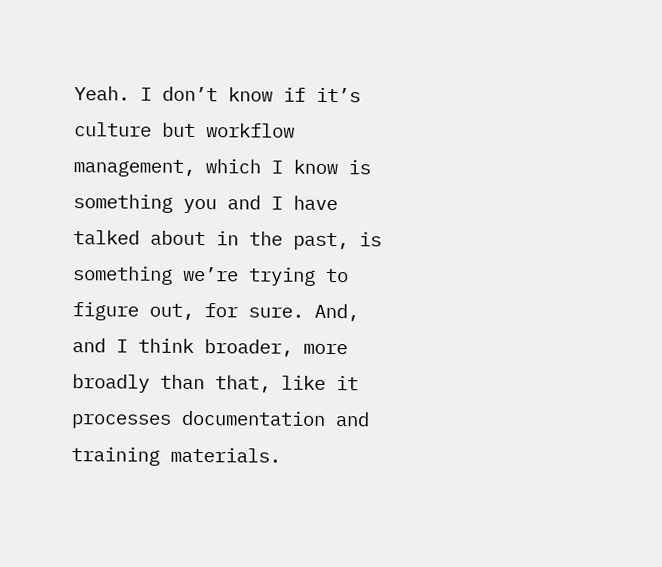Yeah. I don’t know if it’s culture but workflow management, which I know is something you and I have talked about in the past, is something we’re trying to figure out, for sure. And, and I think broader, more broadly than that, like it processes documentation and training materials.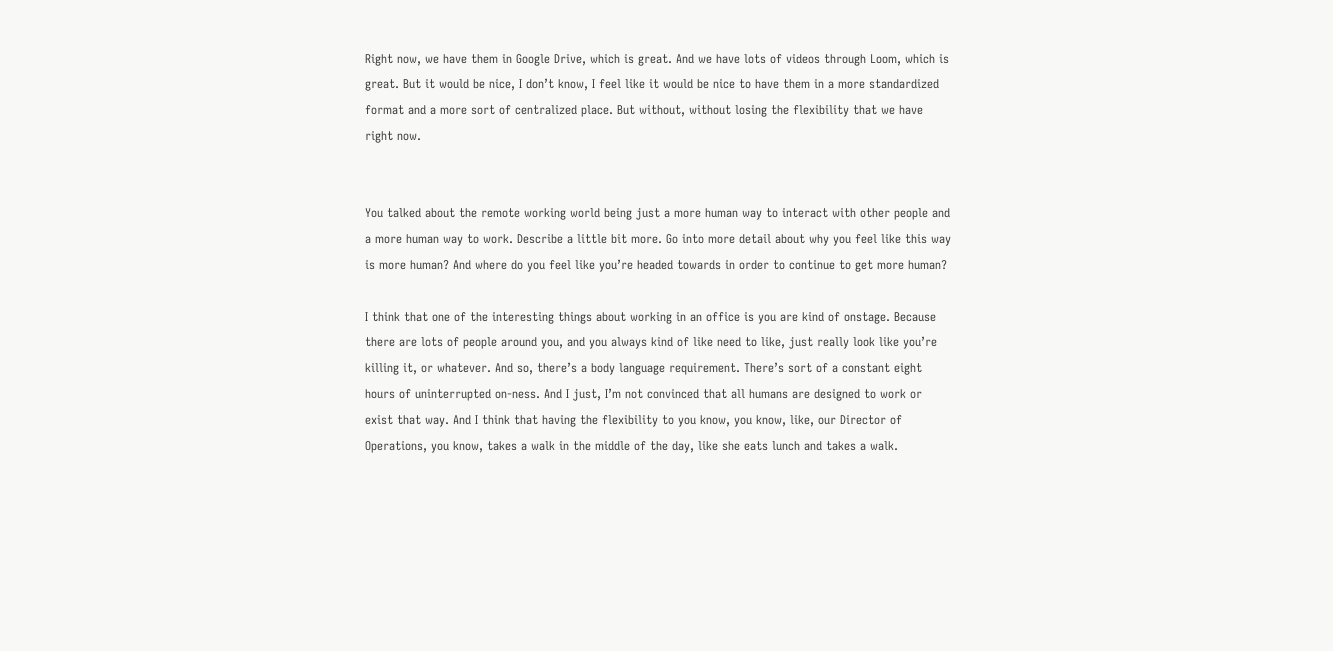Right now, we have them in Google Drive, which is great. And we have lots of videos through Loom, which is great. But it would be nice, I don’t know, I feel like it would be nice to have them in a more standardized format and a more sort of centralized place. But without, without losing the flexibility that we have right now.


You talked about the remote working world being just a more human way to interact with other people and a more human way to work. Describe a little bit more. Go into more detail about why you feel like this way is more human? And where do you feel like you’re headed towards in order to continue to get more human?

I think that one of the interesting things about working in an office is you are kind of onstage. Because there are lots of people around you, and you always kind of like need to like, just really look like you’re killing it, or whatever. And so, there’s a body language requirement. There’s sort of a constant eight hours of uninterrupted on-ness. And I just, I’m not convinced that all humans are designed to work or exist that way. And I think that having the flexibility to you know, you know, like, our Director of Operations, you know, takes a walk in the middle of the day, like she eats lunch and takes a walk.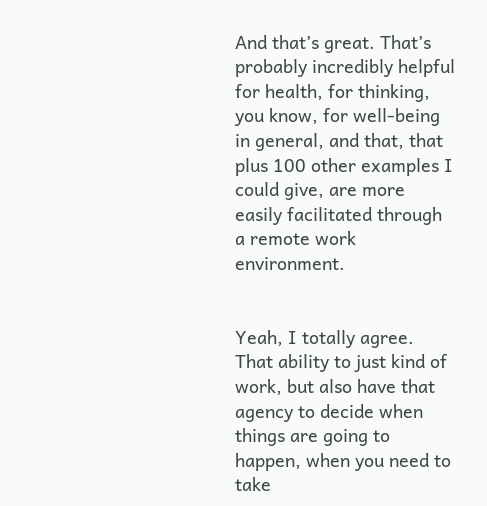And that’s great. That’s probably incredibly helpful for health, for thinking, you know, for well-being in general, and that, that plus 100 other examples I could give, are more easily facilitated through a remote work environment.


Yeah, I totally agree. That ability to just kind of work, but also have that agency to decide when things are going to happen, when you need to take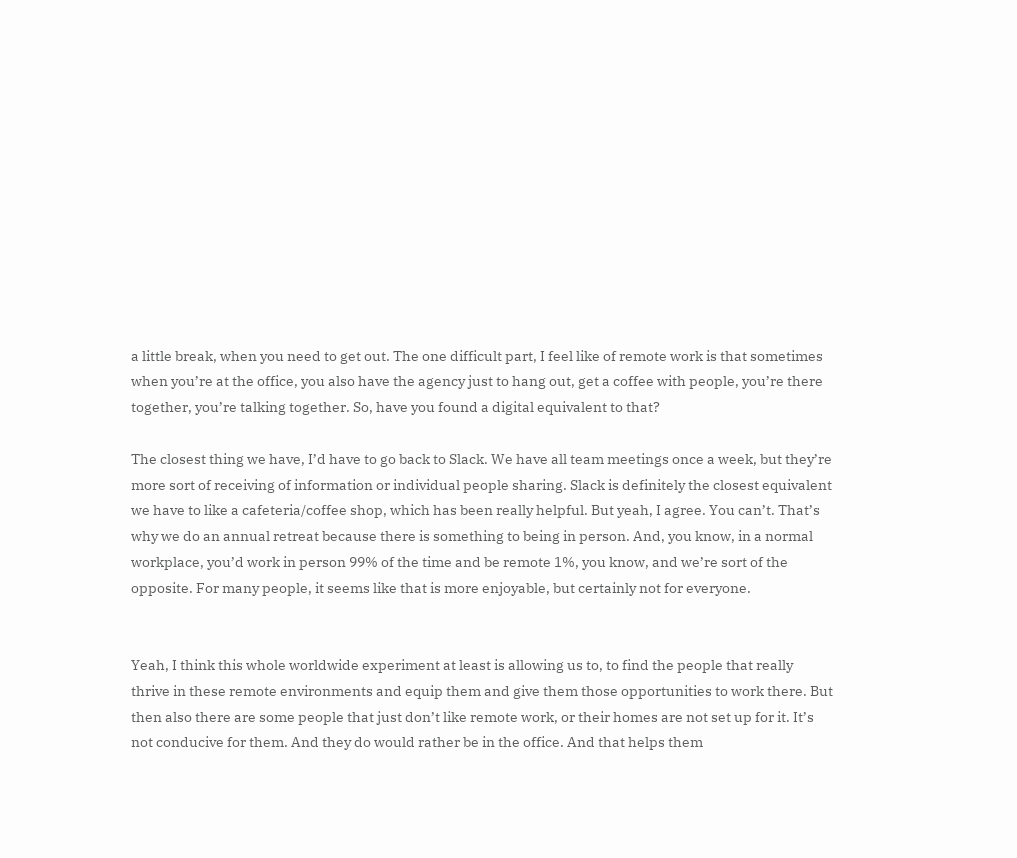a little break, when you need to get out. The one difficult part, I feel like of remote work is that sometimes when you’re at the office, you also have the agency just to hang out, get a coffee with people, you’re there together, you’re talking together. So, have you found a digital equivalent to that?

The closest thing we have, I’d have to go back to Slack. We have all team meetings once a week, but they’re more sort of receiving of information or individual people sharing. Slack is definitely the closest equivalent we have to like a cafeteria/coffee shop, which has been really helpful. But yeah, I agree. You can’t. That’s why we do an annual retreat because there is something to being in person. And, you know, in a normal workplace, you’d work in person 99% of the time and be remote 1%, you know, and we’re sort of the opposite. For many people, it seems like that is more enjoyable, but certainly not for everyone.


Yeah, I think this whole worldwide experiment at least is allowing us to, to find the people that really thrive in these remote environments and equip them and give them those opportunities to work there. But then also there are some people that just don’t like remote work, or their homes are not set up for it. It’s not conducive for them. And they do would rather be in the office. And that helps them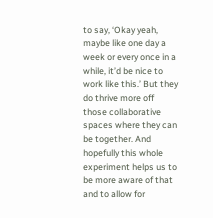to say, ‘Okay yeah, maybe like one day a week or every once in a while, it’d be nice to work like this.’ But they do thrive more off those collaborative spaces where they can be together. And hopefully this whole experiment helps us to be more aware of that and to allow for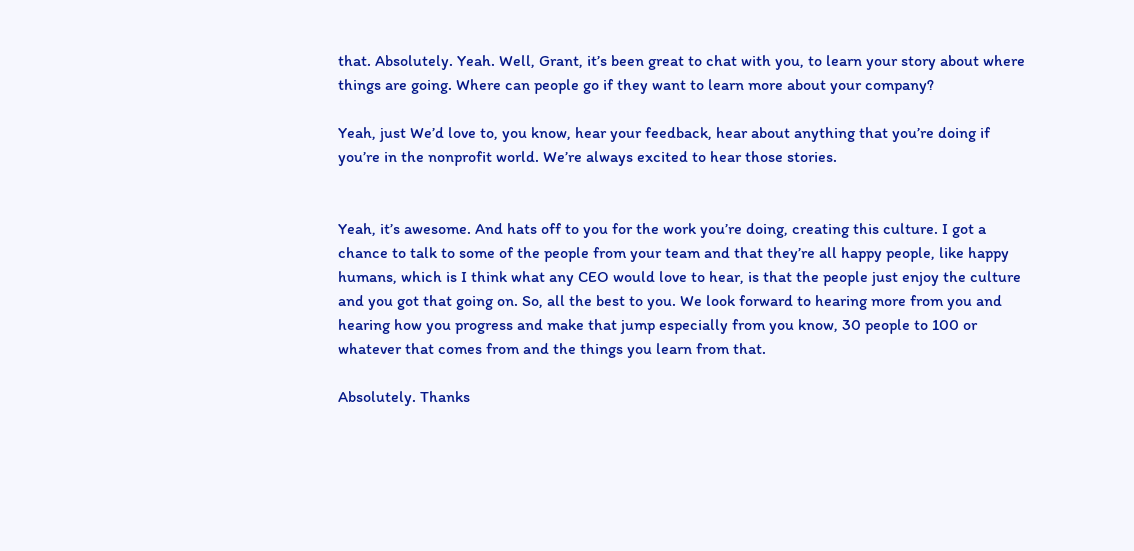that. Absolutely. Yeah. Well, Grant, it’s been great to chat with you, to learn your story about where things are going. Where can people go if they want to learn more about your company?

Yeah, just We’d love to, you know, hear your feedback, hear about anything that you’re doing if you’re in the nonprofit world. We’re always excited to hear those stories.


Yeah, it’s awesome. And hats off to you for the work you’re doing, creating this culture. I got a chance to talk to some of the people from your team and that they’re all happy people, like happy humans, which is I think what any CEO would love to hear, is that the people just enjoy the culture and you got that going on. So, all the best to you. We look forward to hearing more from you and hearing how you progress and make that jump especially from you know, 30 people to 100 or whatever that comes from and the things you learn from that.

Absolutely. Thanks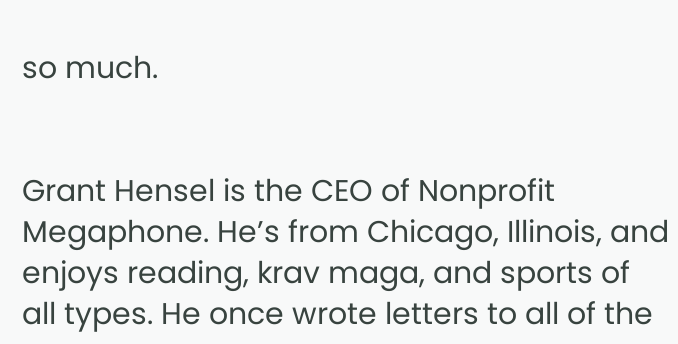so much.


Grant Hensel is the CEO of Nonprofit Megaphone. He’s from Chicago, Illinois, and enjoys reading, krav maga, and sports of all types. He once wrote letters to all of the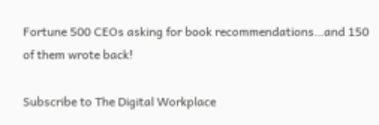Fortune 500 CEOs asking for book recommendations…and 150 of them wrote back!

Subscribe to The Digital Workplace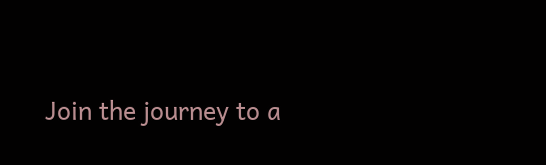Join the journey to a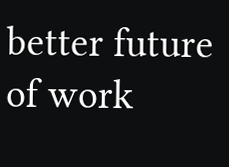better future of work